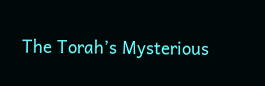The Torah’s Mysterious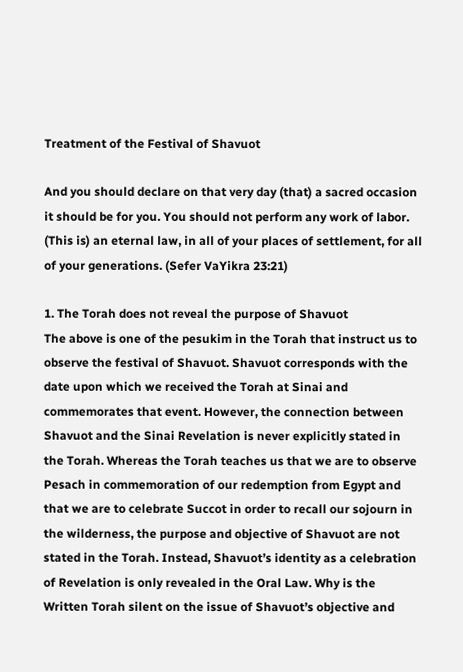Treatment of the Festival of Shavuot

And you should declare on that very day (that) a sacred occasion it should be for you. You should not perform any work of labor. (This is) an eternal law, in all of your places of settlement, for all of your generations. (Sefer VaYikra 23:21)

1. The Torah does not reveal the purpose of Shavuot
The above is one of the pesukim in the Torah that instruct us to observe the festival of Shavuot. Shavuot corresponds with the date upon which we received the Torah at Sinai and commemorates that event. However, the connection between Shavuot and the Sinai Revelation is never explicitly stated in the Torah. Whereas the Torah teaches us that we are to observe Pesach in commemoration of our redemption from Egypt and that we are to celebrate Succot in order to recall our sojourn in the wilderness, the purpose and objective of Shavuot are not stated in the Torah. Instead, Shavuot’s identity as a celebration of Revelation is only revealed in the Oral Law. Why is the Written Torah silent on the issue of Shavuot’s objective and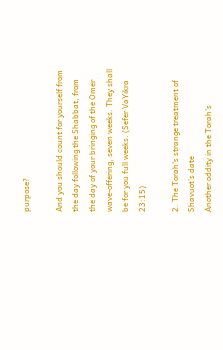purpose?

And you should count for yourself from the day following the Shabbat, from the day of your bringing of the Omer wave-offering, seven weeks. They shall be for you full weeks. (Sefer VaYikra 23:15)

2. The Torah’s strange treatment of Shavuot’s date
Another oddity in the Torah’s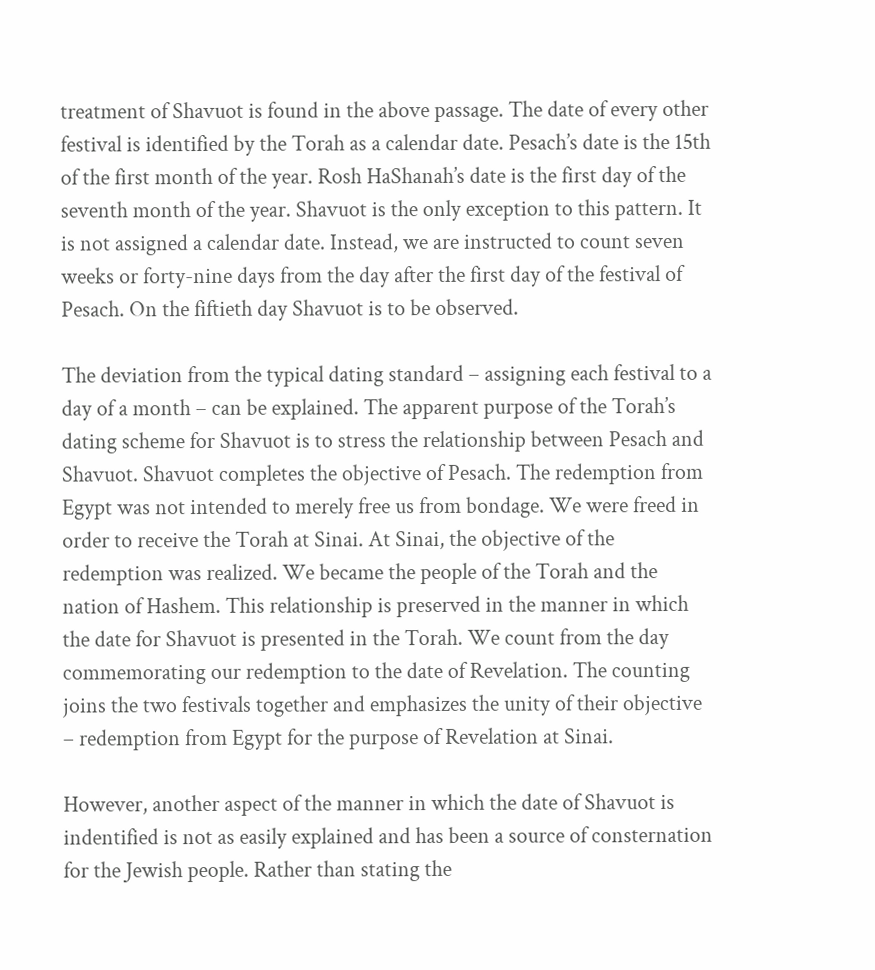treatment of Shavuot is found in the above passage. The date of every other festival is identified by the Torah as a calendar date. Pesach’s date is the 15th of the first month of the year. Rosh HaShanah’s date is the first day of the seventh month of the year. Shavuot is the only exception to this pattern. It is not assigned a calendar date. Instead, we are instructed to count seven weeks or forty-nine days from the day after the first day of the festival of Pesach. On the fiftieth day Shavuot is to be observed.

The deviation from the typical dating standard – assigning each festival to a day of a month – can be explained. The apparent purpose of the Torah’s dating scheme for Shavuot is to stress the relationship between Pesach and Shavuot. Shavuot completes the objective of Pesach. The redemption from Egypt was not intended to merely free us from bondage. We were freed in order to receive the Torah at Sinai. At Sinai, the objective of the redemption was realized. We became the people of the Torah and the nation of Hashem. This relationship is preserved in the manner in which the date for Shavuot is presented in the Torah. We count from the day commemorating our redemption to the date of Revelation. The counting joins the two festivals together and emphasizes the unity of their objective – redemption from Egypt for the purpose of Revelation at Sinai.

However, another aspect of the manner in which the date of Shavuot is indentified is not as easily explained and has been a source of consternation for the Jewish people. Rather than stating the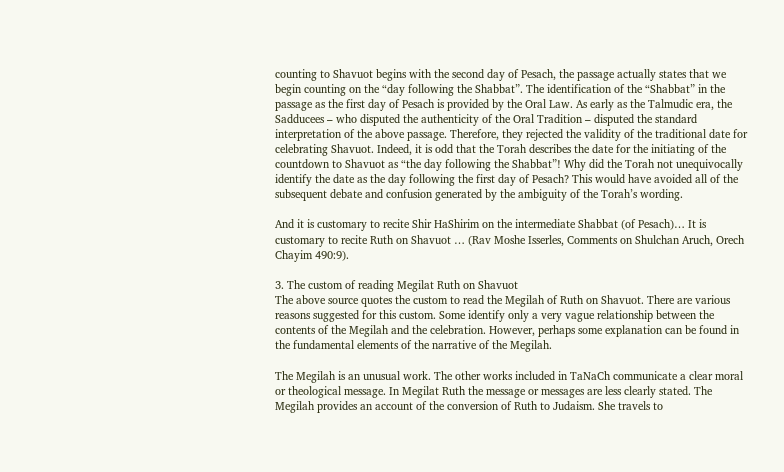counting to Shavuot begins with the second day of Pesach, the passage actually states that we begin counting on the “day following the Shabbat”. The identification of the “Shabbat” in the passage as the first day of Pesach is provided by the Oral Law. As early as the Talmudic era, the Sadducees – who disputed the authenticity of the Oral Tradition – disputed the standard interpretation of the above passage. Therefore, they rejected the validity of the traditional date for celebrating Shavuot. Indeed, it is odd that the Torah describes the date for the initiating of the countdown to Shavuot as “the day following the Shabbat”! Why did the Torah not unequivocally identify the date as the day following the first day of Pesach? This would have avoided all of the subsequent debate and confusion generated by the ambiguity of the Torah’s wording.

And it is customary to recite Shir HaShirim on the intermediate Shabbat (of Pesach)… It is customary to recite Ruth on Shavuot … (Rav Moshe Isserles, Comments on Shulchan Aruch, Orech Chayim 490:9).

3. The custom of reading Megilat Ruth on Shavuot
The above source quotes the custom to read the Megilah of Ruth on Shavuot. There are various reasons suggested for this custom. Some identify only a very vague relationship between the contents of the Megilah and the celebration. However, perhaps some explanation can be found in the fundamental elements of the narrative of the Megilah.

The Megilah is an unusual work. The other works included in TaNaCh communicate a clear moral or theological message. In Megilat Ruth the message or messages are less clearly stated. The Megilah provides an account of the conversion of Ruth to Judaism. She travels to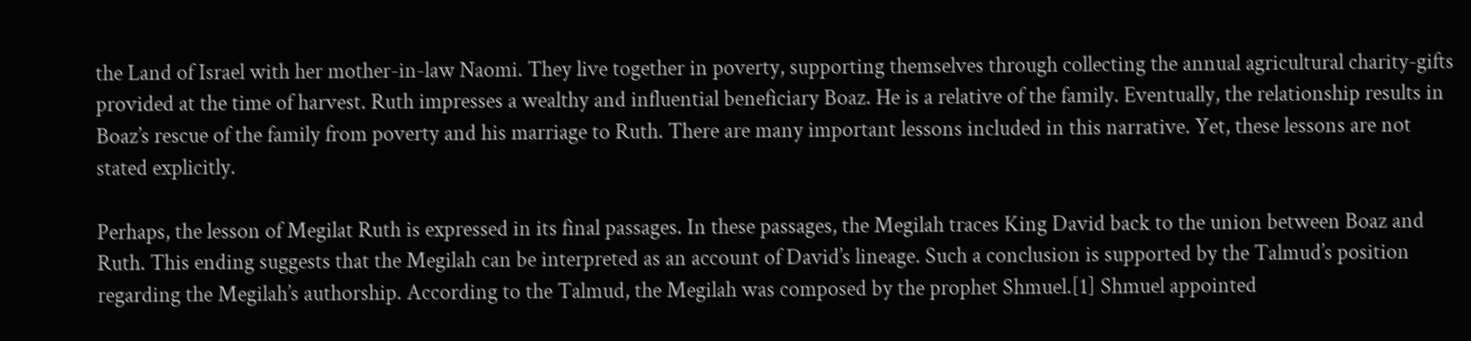the Land of Israel with her mother-in-law Naomi. They live together in poverty, supporting themselves through collecting the annual agricultural charity-gifts provided at the time of harvest. Ruth impresses a wealthy and influential beneficiary Boaz. He is a relative of the family. Eventually, the relationship results in Boaz’s rescue of the family from poverty and his marriage to Ruth. There are many important lessons included in this narrative. Yet, these lessons are not stated explicitly.

Perhaps, the lesson of Megilat Ruth is expressed in its final passages. In these passages, the Megilah traces King David back to the union between Boaz and Ruth. This ending suggests that the Megilah can be interpreted as an account of David’s lineage. Such a conclusion is supported by the Talmud’s position regarding the Megilah’s authorship. According to the Talmud, the Megilah was composed by the prophet Shmuel.[1] Shmuel appointed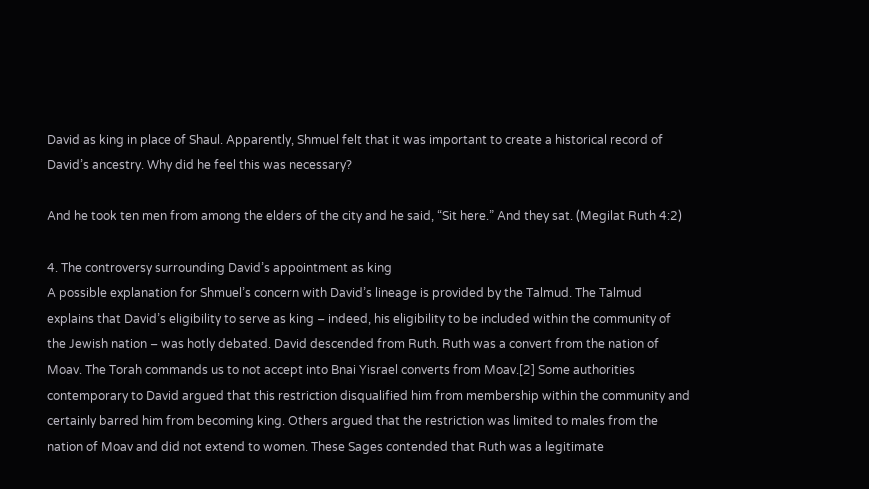David as king in place of Shaul. Apparently, Shmuel felt that it was important to create a historical record of David’s ancestry. Why did he feel this was necessary?

And he took ten men from among the elders of the city and he said, “Sit here.” And they sat. (Megilat Ruth 4:2)

4. The controversy surrounding David’s appointment as king
A possible explanation for Shmuel’s concern with David’s lineage is provided by the Talmud. The Talmud explains that David’s eligibility to serve as king – indeed, his eligibility to be included within the community of the Jewish nation – was hotly debated. David descended from Ruth. Ruth was a convert from the nation of Moav. The Torah commands us to not accept into Bnai Yisrael converts from Moav.[2] Some authorities contemporary to David argued that this restriction disqualified him from membership within the community and certainly barred him from becoming king. Others argued that the restriction was limited to males from the nation of Moav and did not extend to women. These Sages contended that Ruth was a legitimate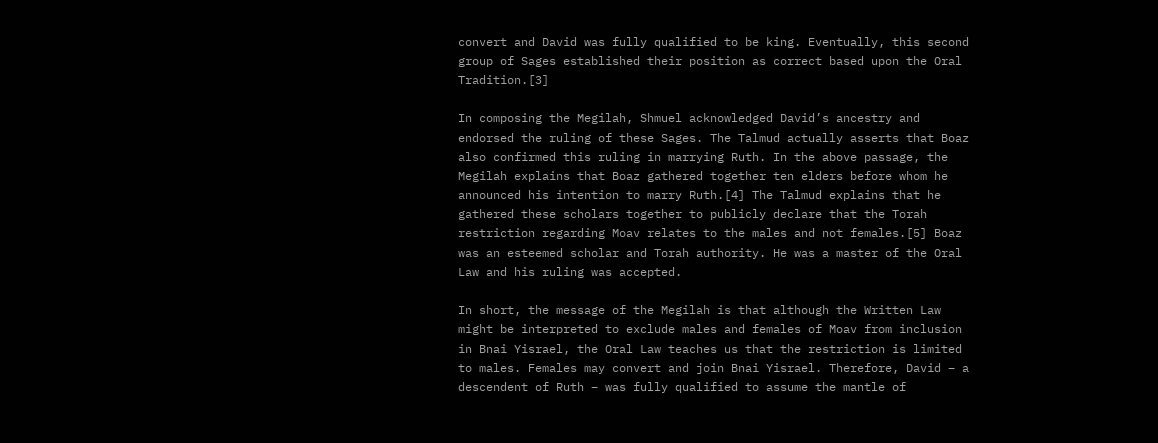convert and David was fully qualified to be king. Eventually, this second group of Sages established their position as correct based upon the Oral Tradition.[3]

In composing the Megilah, Shmuel acknowledged David’s ancestry and endorsed the ruling of these Sages. The Talmud actually asserts that Boaz also confirmed this ruling in marrying Ruth. In the above passage, the Megilah explains that Boaz gathered together ten elders before whom he announced his intention to marry Ruth.[4] The Talmud explains that he gathered these scholars together to publicly declare that the Torah restriction regarding Moav relates to the males and not females.[5] Boaz was an esteemed scholar and Torah authority. He was a master of the Oral Law and his ruling was accepted.

In short, the message of the Megilah is that although the Written Law might be interpreted to exclude males and females of Moav from inclusion in Bnai Yisrael, the Oral Law teaches us that the restriction is limited to males. Females may convert and join Bnai Yisrael. Therefore, David – a descendent of Ruth – was fully qualified to assume the mantle of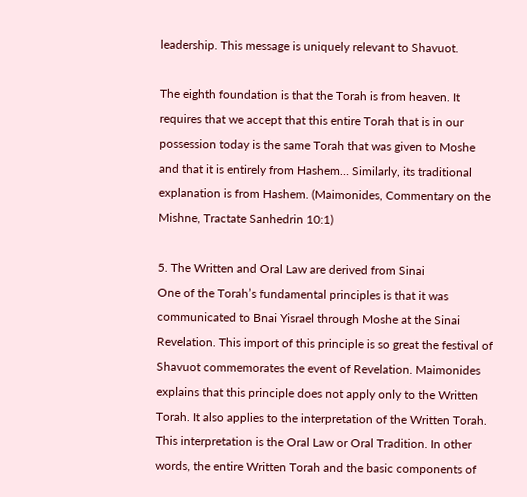leadership. This message is uniquely relevant to Shavuot.

The eighth foundation is that the Torah is from heaven. It requires that we accept that this entire Torah that is in our possession today is the same Torah that was given to Moshe and that it is entirely from Hashem… Similarly, its traditional explanation is from Hashem. (Maimonides, Commentary on the Mishne, Tractate Sanhedrin 10:1)

5. The Written and Oral Law are derived from Sinai
One of the Torah’s fundamental principles is that it was communicated to Bnai Yisrael through Moshe at the Sinai Revelation. This import of this principle is so great the festival of Shavuot commemorates the event of Revelation. Maimonides explains that this principle does not apply only to the Written Torah. It also applies to the interpretation of the Written Torah. This interpretation is the Oral Law or Oral Tradition. In other words, the entire Written Torah and the basic components of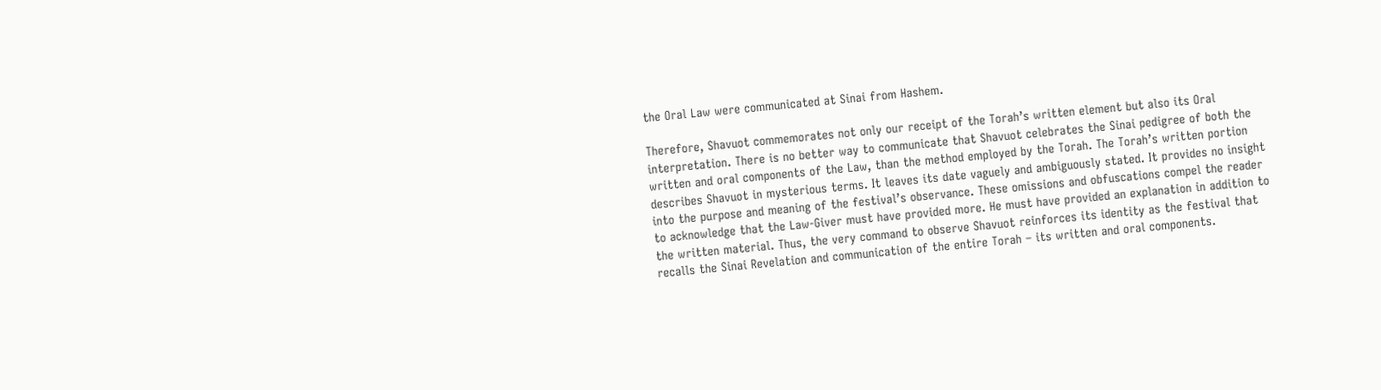the Oral Law were communicated at Sinai from Hashem.

Therefore, Shavuot commemorates not only our receipt of the Torah’s written element but also its Oral interpretation. There is no better way to communicate that Shavuot celebrates the Sinai pedigree of both the written and oral components of the Law, than the method employed by the Torah. The Torah’s written portion describes Shavuot in mysterious terms. It leaves its date vaguely and ambiguously stated. It provides no insight into the purpose and meaning of the festival’s observance. These omissions and obfuscations compel the reader to acknowledge that the Law-Giver must have provided more. He must have provided an explanation in addition to the written material. Thus, the very command to observe Shavuot reinforces its identity as the festival that recalls the Sinai Revelation and communication of the entire Torah – its written and oral components.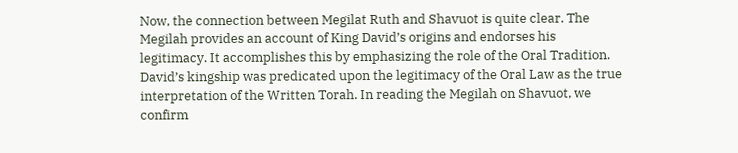Now, the connection between Megilat Ruth and Shavuot is quite clear. The Megilah provides an account of King David’s origins and endorses his legitimacy. It accomplishes this by emphasizing the role of the Oral Tradition. David’s kingship was predicated upon the legitimacy of the Oral Law as the true interpretation of the Written Torah. In reading the Megilah on Shavuot, we confirm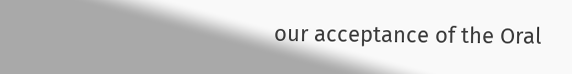our acceptance of the Oral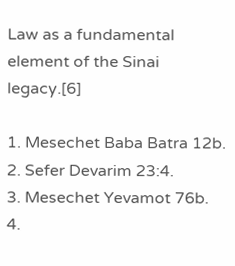Law as a fundamental element of the Sinai legacy.[6]

1. Mesechet Baba Batra 12b.
2. Sefer Devarim 23:4.
3. Mesechet Yevamot 76b.
4.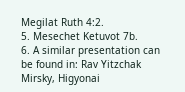Megilat Ruth 4:2.
5. Mesechet Ketuvot 7b.
6. A similar presentation can be found in: Rav Yitzchak Mirsky, Higyonai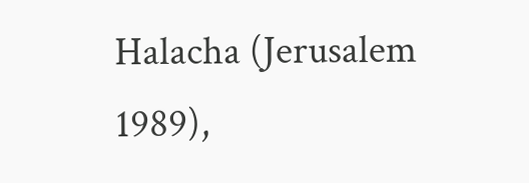Halacha (Jerusalem 1989),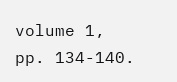volume 1, pp. 134-140.